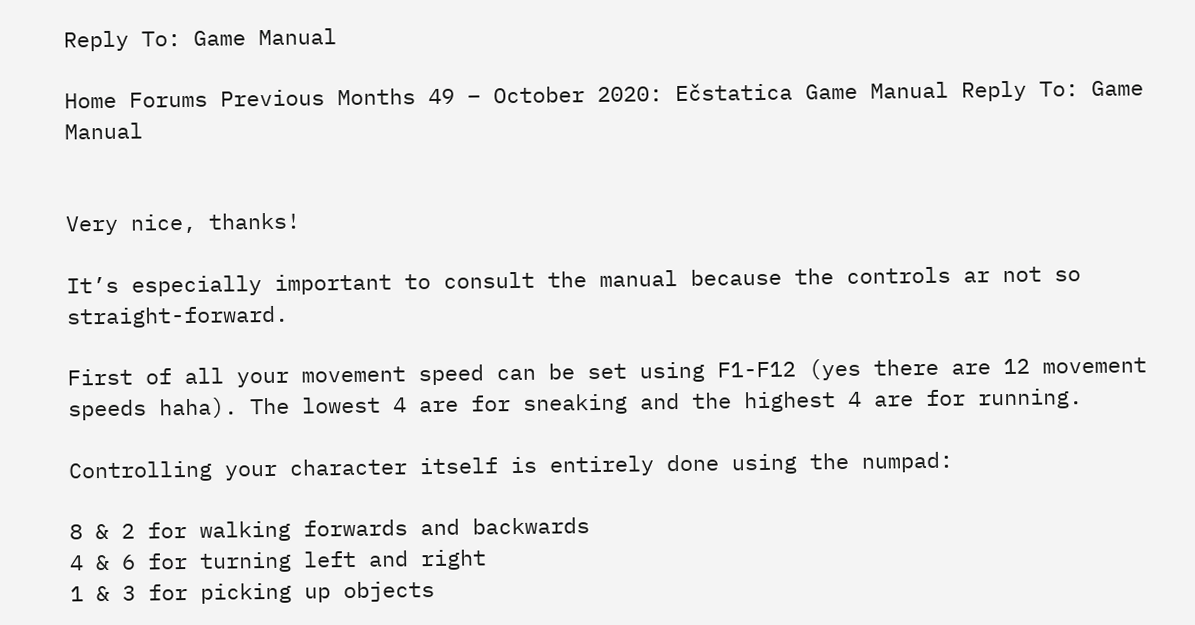Reply To: Game Manual

Home Forums Previous Months 49 – October 2020: Ečstatica Game Manual Reply To: Game Manual


Very nice, thanks!

It’s especially important to consult the manual because the controls ar not so straight-forward.

First of all your movement speed can be set using F1-F12 (yes there are 12 movement speeds haha). The lowest 4 are for sneaking and the highest 4 are for running.

Controlling your character itself is entirely done using the numpad:

8 & 2 for walking forwards and backwards
4 & 6 for turning left and right
1 & 3 for picking up objects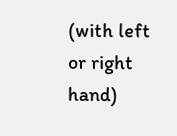(with left or right hand)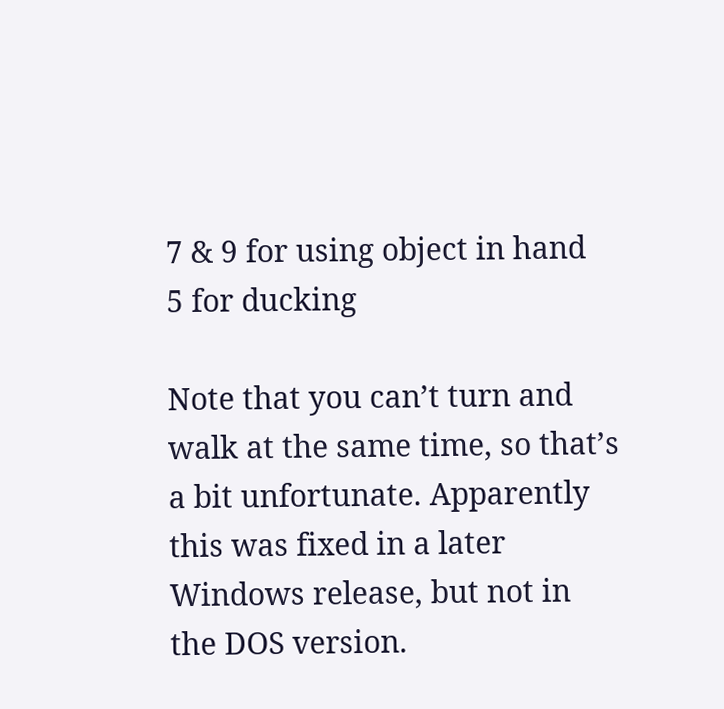7 & 9 for using object in hand
5 for ducking

Note that you can’t turn and walk at the same time, so that’s a bit unfortunate. Apparently this was fixed in a later Windows release, but not in the DOS version.